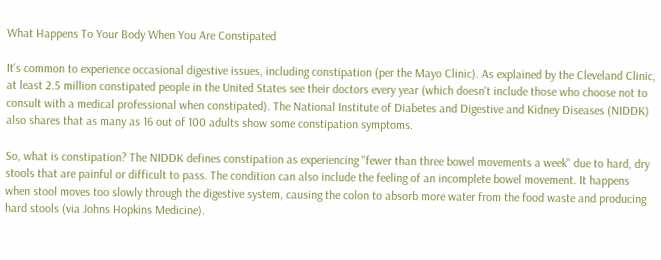What Happens To Your Body When You Are Constipated

It's common to experience occasional digestive issues, including constipation (per the Mayo Clinic). As explained by the Cleveland Clinic, at least 2.5 million constipated people in the United States see their doctors every year (which doesn't include those who choose not to consult with a medical professional when constipated). The National Institute of Diabetes and Digestive and Kidney Diseases (NIDDK) also shares that as many as 16 out of 100 adults show some constipation symptoms.

So, what is constipation? The NIDDK defines constipation as experiencing "fewer than three bowel movements a week" due to hard, dry stools that are painful or difficult to pass. The condition can also include the feeling of an incomplete bowel movement. It happens when stool moves too slowly through the digestive system, causing the colon to absorb more water from the food waste and producing hard stools (via Johns Hopkins Medicine).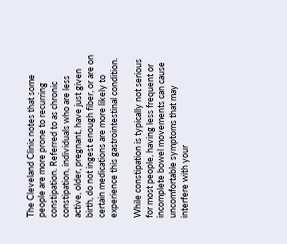The Cleveland Clinic notes that some people are more prone to recurring constipation. Referred to as chronic constipation, individuals who are less active, older, pregnant, have just given birth, do not ingest enough fiber, or are on certain medications are more likely to experience this gastrointestinal condition.

While constipation is typically not serious for most people, having less frequent or incomplete bowel movements can cause uncomfortable symptoms that may interfere with your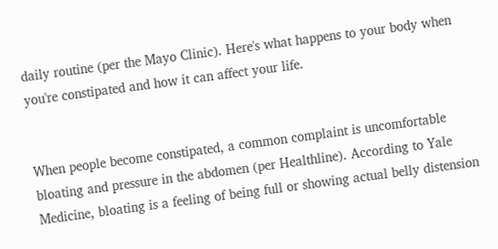daily routine (per the Mayo Clinic). Here's what happens to your body when you're constipated and how it can affect your life.


When people become constipated, a common complaint is uncomfortable bloating and pressure in the abdomen (per Healthline). According to Yale Medicine, bloating is a feeling of being full or showing actual belly distension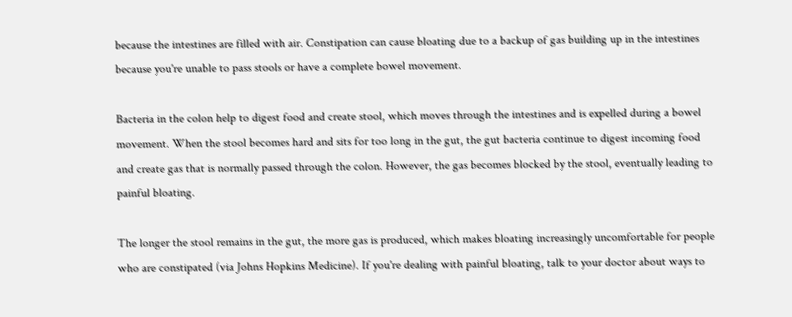because the intestines are filled with air. Constipation can cause bloating due to a backup of gas building up in the intestines because you're unable to pass stools or have a complete bowel movement.

Bacteria in the colon help to digest food and create stool, which moves through the intestines and is expelled during a bowel movement. When the stool becomes hard and sits for too long in the gut, the gut bacteria continue to digest incoming food and create gas that is normally passed through the colon. However, the gas becomes blocked by the stool, eventually leading to painful bloating.

The longer the stool remains in the gut, the more gas is produced, which makes bloating increasingly uncomfortable for people who are constipated (via Johns Hopkins Medicine). If you're dealing with painful bloating, talk to your doctor about ways to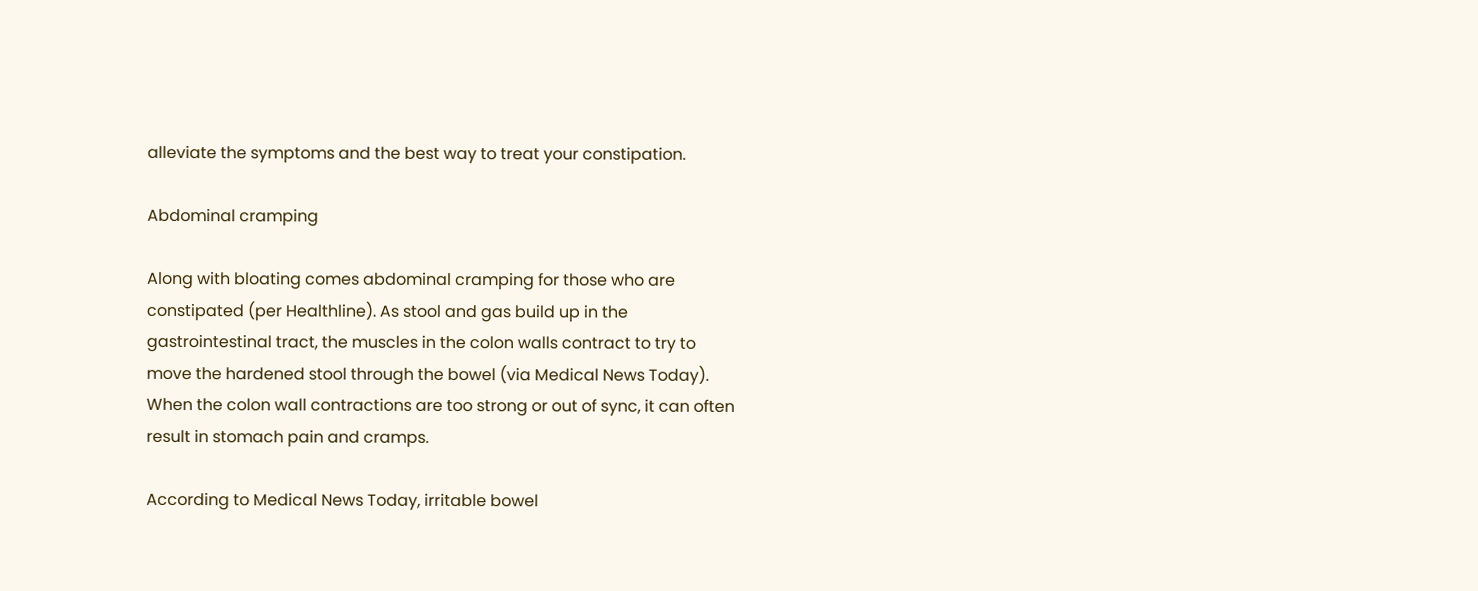alleviate the symptoms and the best way to treat your constipation.

Abdominal cramping

Along with bloating comes abdominal cramping for those who are constipated (per Healthline). As stool and gas build up in the gastrointestinal tract, the muscles in the colon walls contract to try to move the hardened stool through the bowel (via Medical News Today). When the colon wall contractions are too strong or out of sync, it can often result in stomach pain and cramps.

According to Medical News Today, irritable bowel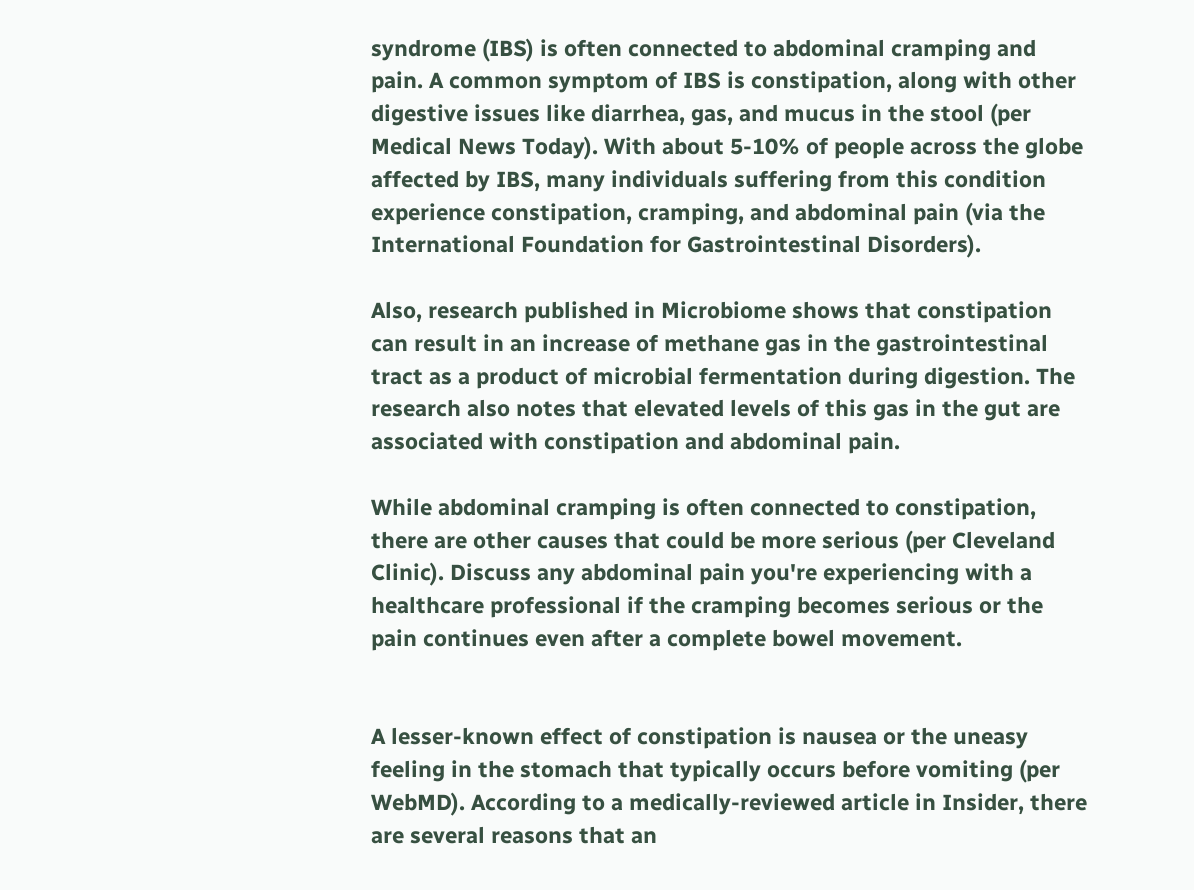syndrome (IBS) is often connected to abdominal cramping and pain. A common symptom of IBS is constipation, along with other digestive issues like diarrhea, gas, and mucus in the stool (per Medical News Today). With about 5-10% of people across the globe affected by IBS, many individuals suffering from this condition experience constipation, cramping, and abdominal pain (via the International Foundation for Gastrointestinal Disorders).

Also, research published in Microbiome shows that constipation can result in an increase of methane gas in the gastrointestinal tract as a product of microbial fermentation during digestion. The research also notes that elevated levels of this gas in the gut are associated with constipation and abdominal pain.

While abdominal cramping is often connected to constipation, there are other causes that could be more serious (per Cleveland Clinic). Discuss any abdominal pain you're experiencing with a healthcare professional if the cramping becomes serious or the pain continues even after a complete bowel movement.


A lesser-known effect of constipation is nausea or the uneasy feeling in the stomach that typically occurs before vomiting (per WebMD). According to a medically-reviewed article in Insider, there are several reasons that an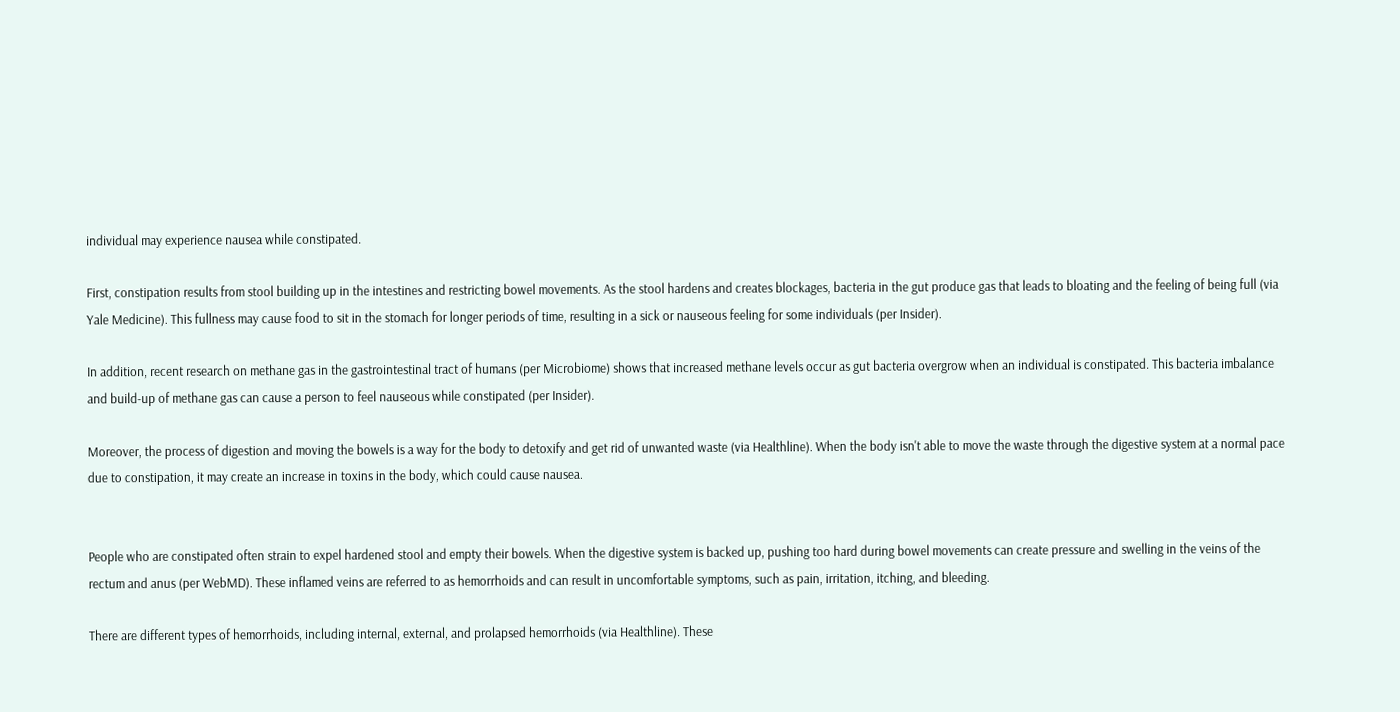individual may experience nausea while constipated.

First, constipation results from stool building up in the intestines and restricting bowel movements. As the stool hardens and creates blockages, bacteria in the gut produce gas that leads to bloating and the feeling of being full (via Yale Medicine). This fullness may cause food to sit in the stomach for longer periods of time, resulting in a sick or nauseous feeling for some individuals (per Insider).

In addition, recent research on methane gas in the gastrointestinal tract of humans (per Microbiome) shows that increased methane levels occur as gut bacteria overgrow when an individual is constipated. This bacteria imbalance and build-up of methane gas can cause a person to feel nauseous while constipated (per Insider).

Moreover, the process of digestion and moving the bowels is a way for the body to detoxify and get rid of unwanted waste (via Healthline). When the body isn't able to move the waste through the digestive system at a normal pace due to constipation, it may create an increase in toxins in the body, which could cause nausea.


People who are constipated often strain to expel hardened stool and empty their bowels. When the digestive system is backed up, pushing too hard during bowel movements can create pressure and swelling in the veins of the rectum and anus (per WebMD). These inflamed veins are referred to as hemorrhoids and can result in uncomfortable symptoms, such as pain, irritation, itching, and bleeding.

There are different types of hemorrhoids, including internal, external, and prolapsed hemorrhoids (via Healthline). These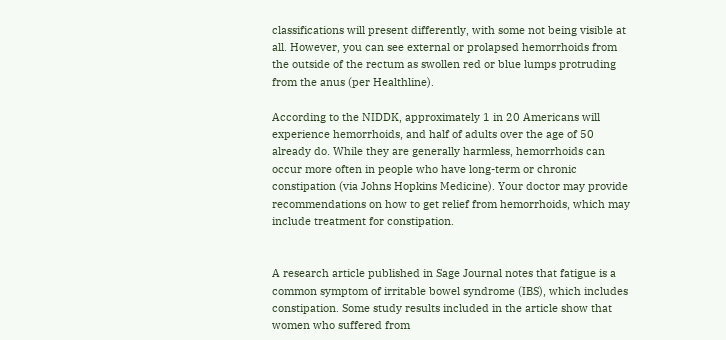classifications will present differently, with some not being visible at all. However, you can see external or prolapsed hemorrhoids from the outside of the rectum as swollen red or blue lumps protruding from the anus (per Healthline).

According to the NIDDK, approximately 1 in 20 Americans will experience hemorrhoids, and half of adults over the age of 50 already do. While they are generally harmless, hemorrhoids can occur more often in people who have long-term or chronic constipation (via Johns Hopkins Medicine). Your doctor may provide recommendations on how to get relief from hemorrhoids, which may include treatment for constipation.


A research article published in Sage Journal notes that fatigue is a common symptom of irritable bowel syndrome (IBS), which includes constipation. Some study results included in the article show that women who suffered from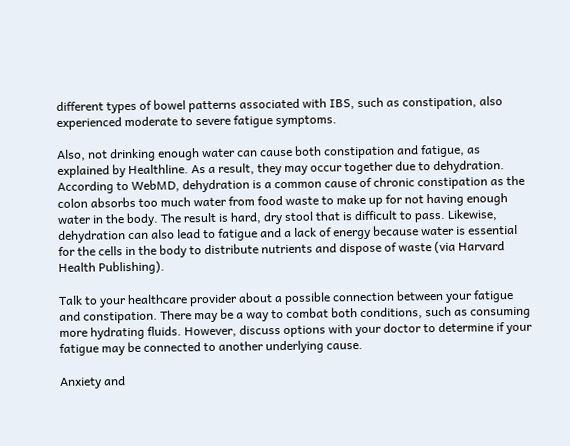different types of bowel patterns associated with IBS, such as constipation, also experienced moderate to severe fatigue symptoms.

Also, not drinking enough water can cause both constipation and fatigue, as explained by Healthline. As a result, they may occur together due to dehydration. According to WebMD, dehydration is a common cause of chronic constipation as the colon absorbs too much water from food waste to make up for not having enough water in the body. The result is hard, dry stool that is difficult to pass. Likewise, dehydration can also lead to fatigue and a lack of energy because water is essential for the cells in the body to distribute nutrients and dispose of waste (via Harvard Health Publishing).

Talk to your healthcare provider about a possible connection between your fatigue and constipation. There may be a way to combat both conditions, such as consuming more hydrating fluids. However, discuss options with your doctor to determine if your fatigue may be connected to another underlying cause.

Anxiety and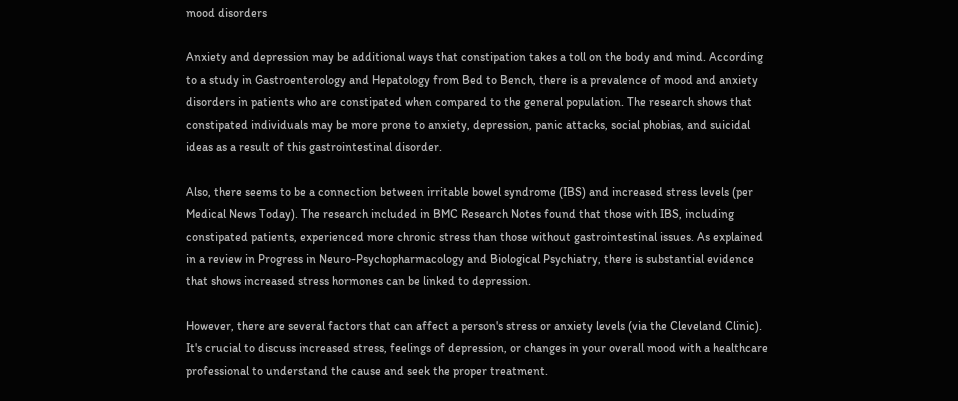mood disorders

Anxiety and depression may be additional ways that constipation takes a toll on the body and mind. According to a study in Gastroenterology and Hepatology from Bed to Bench, there is a prevalence of mood and anxiety disorders in patients who are constipated when compared to the general population. The research shows that constipated individuals may be more prone to anxiety, depression, panic attacks, social phobias, and suicidal ideas as a result of this gastrointestinal disorder.

Also, there seems to be a connection between irritable bowel syndrome (IBS) and increased stress levels (per Medical News Today). The research included in BMC Research Notes found that those with IBS, including constipated patients, experienced more chronic stress than those without gastrointestinal issues. As explained in a review in Progress in Neuro-Psychopharmacology and Biological Psychiatry, there is substantial evidence that shows increased stress hormones can be linked to depression.

However, there are several factors that can affect a person's stress or anxiety levels (via the Cleveland Clinic). It's crucial to discuss increased stress, feelings of depression, or changes in your overall mood with a healthcare professional to understand the cause and seek the proper treatment.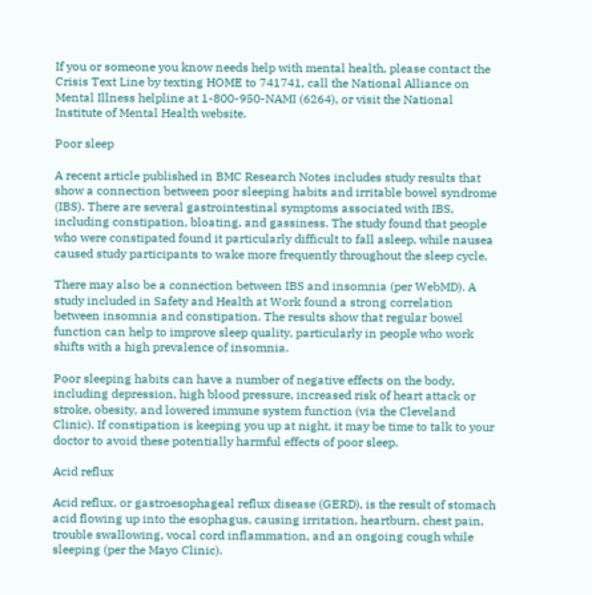If you or someone you know needs help with mental health, please contact the Crisis Text Line by texting HOME to 741741, call the National Alliance on Mental Illness helpline at 1-800-950-NAMI (6264), or visit the National Institute of Mental Health website.

Poor sleep

A recent article published in BMC Research Notes includes study results that show a connection between poor sleeping habits and irritable bowel syndrome (IBS). There are several gastrointestinal symptoms associated with IBS, including constipation, bloating, and gassiness. The study found that people who were constipated found it particularly difficult to fall asleep, while nausea caused study participants to wake more frequently throughout the sleep cycle.

There may also be a connection between IBS and insomnia (per WebMD). A study included in Safety and Health at Work found a strong correlation between insomnia and constipation. The results show that regular bowel function can help to improve sleep quality, particularly in people who work shifts with a high prevalence of insomnia.

Poor sleeping habits can have a number of negative effects on the body, including depression, high blood pressure, increased risk of heart attack or stroke, obesity, and lowered immune system function (via the Cleveland Clinic). If constipation is keeping you up at night, it may be time to talk to your doctor to avoid these potentially harmful effects of poor sleep.

Acid reflux

Acid reflux, or gastroesophageal reflux disease (GERD), is the result of stomach acid flowing up into the esophagus, causing irritation, heartburn, chest pain, trouble swallowing, vocal cord inflammation, and an ongoing cough while sleeping (per the Mayo Clinic).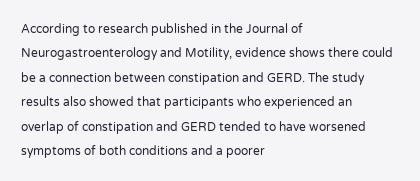According to research published in the Journal of Neurogastroenterology and Motility, evidence shows there could be a connection between constipation and GERD. The study results also showed that participants who experienced an overlap of constipation and GERD tended to have worsened symptoms of both conditions and a poorer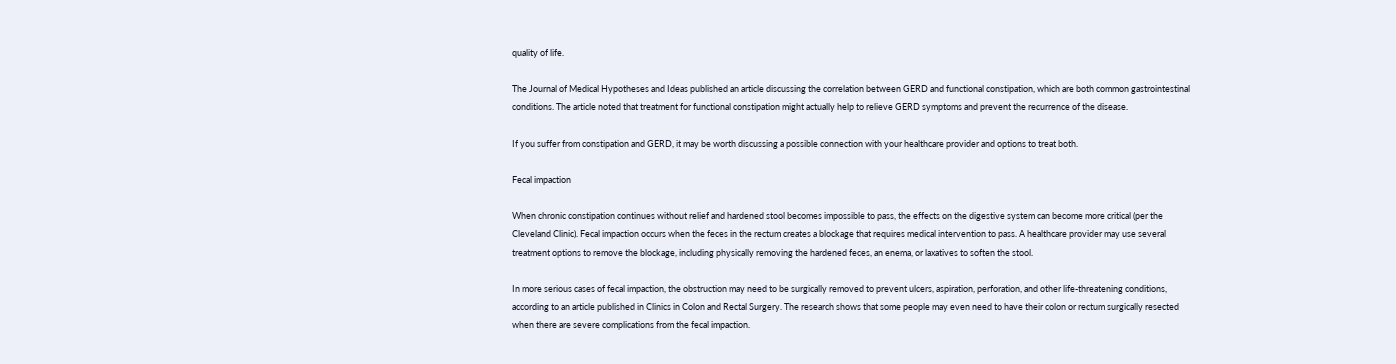quality of life.

The Journal of Medical Hypotheses and Ideas published an article discussing the correlation between GERD and functional constipation, which are both common gastrointestinal conditions. The article noted that treatment for functional constipation might actually help to relieve GERD symptoms and prevent the recurrence of the disease.

If you suffer from constipation and GERD, it may be worth discussing a possible connection with your healthcare provider and options to treat both.

Fecal impaction

When chronic constipation continues without relief and hardened stool becomes impossible to pass, the effects on the digestive system can become more critical (per the Cleveland Clinic). Fecal impaction occurs when the feces in the rectum creates a blockage that requires medical intervention to pass. A healthcare provider may use several treatment options to remove the blockage, including physically removing the hardened feces, an enema, or laxatives to soften the stool.

In more serious cases of fecal impaction, the obstruction may need to be surgically removed to prevent ulcers, aspiration, perforation, and other life-threatening conditions, according to an article published in Clinics in Colon and Rectal Surgery. The research shows that some people may even need to have their colon or rectum surgically resected when there are severe complications from the fecal impaction.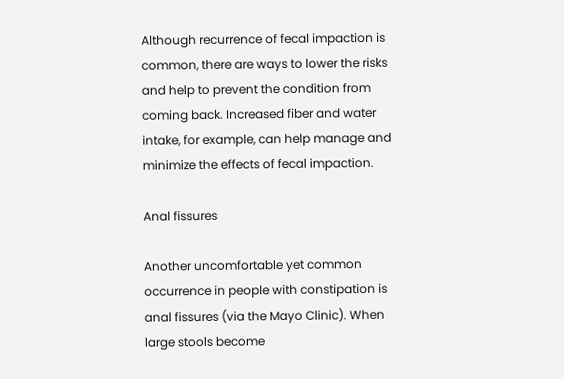Although recurrence of fecal impaction is common, there are ways to lower the risks and help to prevent the condition from coming back. Increased fiber and water intake, for example, can help manage and minimize the effects of fecal impaction.

Anal fissures

Another uncomfortable yet common occurrence in people with constipation is anal fissures (via the Mayo Clinic). When large stools become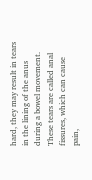hard, they may result in tears in the lining of the anus during a bowel movement. These tears are called anal fissures, which can cause pain,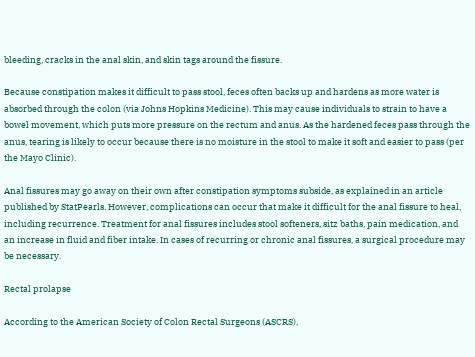bleeding, cracks in the anal skin, and skin tags around the fissure.

Because constipation makes it difficult to pass stool, feces often backs up and hardens as more water is absorbed through the colon (via Johns Hopkins Medicine). This may cause individuals to strain to have a bowel movement, which puts more pressure on the rectum and anus. As the hardened feces pass through the anus, tearing is likely to occur because there is no moisture in the stool to make it soft and easier to pass (per the Mayo Clinic).

Anal fissures may go away on their own after constipation symptoms subside, as explained in an article published by StatPearls. However, complications can occur that make it difficult for the anal fissure to heal, including recurrence. Treatment for anal fissures includes stool softeners, sitz baths, pain medication, and an increase in fluid and fiber intake. In cases of recurring or chronic anal fissures, a surgical procedure may be necessary.

Rectal prolapse

According to the American Society of Colon Rectal Surgeons (ASCRS),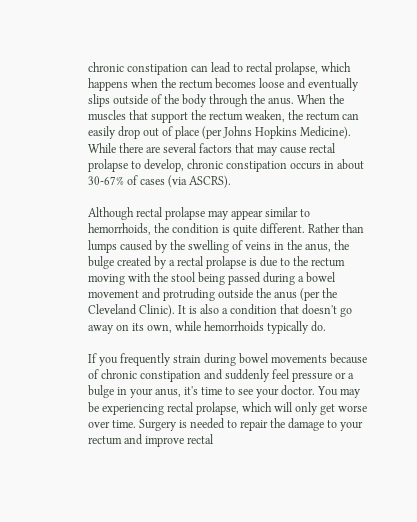chronic constipation can lead to rectal prolapse, which happens when the rectum becomes loose and eventually slips outside of the body through the anus. When the muscles that support the rectum weaken, the rectum can easily drop out of place (per Johns Hopkins Medicine). While there are several factors that may cause rectal prolapse to develop, chronic constipation occurs in about 30-67% of cases (via ASCRS).

Although rectal prolapse may appear similar to hemorrhoids, the condition is quite different. Rather than lumps caused by the swelling of veins in the anus, the bulge created by a rectal prolapse is due to the rectum moving with the stool being passed during a bowel movement and protruding outside the anus (per the Cleveland Clinic). It is also a condition that doesn't go away on its own, while hemorrhoids typically do.

If you frequently strain during bowel movements because of chronic constipation and suddenly feel pressure or a bulge in your anus, it's time to see your doctor. You may be experiencing rectal prolapse, which will only get worse over time. Surgery is needed to repair the damage to your rectum and improve rectal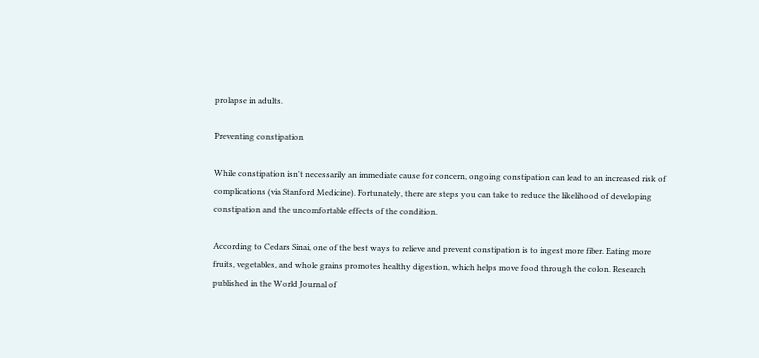prolapse in adults.

Preventing constipation

While constipation isn't necessarily an immediate cause for concern, ongoing constipation can lead to an increased risk of complications (via Stanford Medicine). Fortunately, there are steps you can take to reduce the likelihood of developing constipation and the uncomfortable effects of the condition.

According to Cedars Sinai, one of the best ways to relieve and prevent constipation is to ingest more fiber. Eating more fruits, vegetables, and whole grains promotes healthy digestion, which helps move food through the colon. Research published in the World Journal of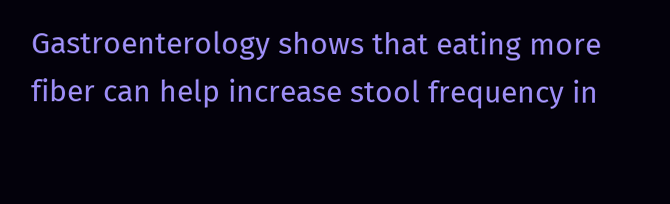Gastroenterology shows that eating more fiber can help increase stool frequency in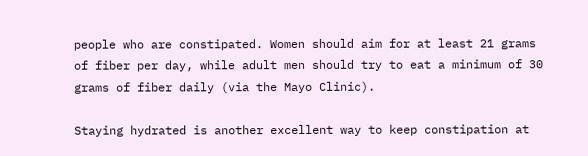people who are constipated. Women should aim for at least 21 grams of fiber per day, while adult men should try to eat a minimum of 30 grams of fiber daily (via the Mayo Clinic).

Staying hydrated is another excellent way to keep constipation at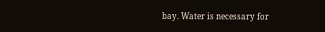bay. Water is necessary for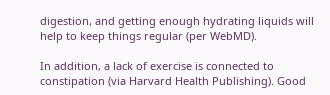digestion, and getting enough hydrating liquids will help to keep things regular (per WebMD).

In addition, a lack of exercise is connected to constipation (via Harvard Health Publishing). Good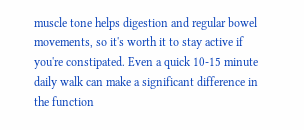muscle tone helps digestion and regular bowel movements, so it's worth it to stay active if you're constipated. Even a quick 10-15 minute daily walk can make a significant difference in the function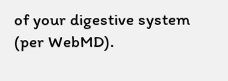of your digestive system (per WebMD).